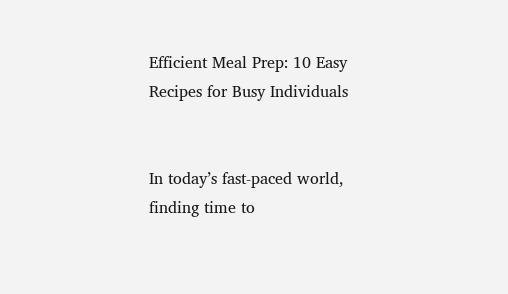Efficient Meal Prep: 10 Easy Recipes for Busy Individuals


In today’s fast-paced world, finding time to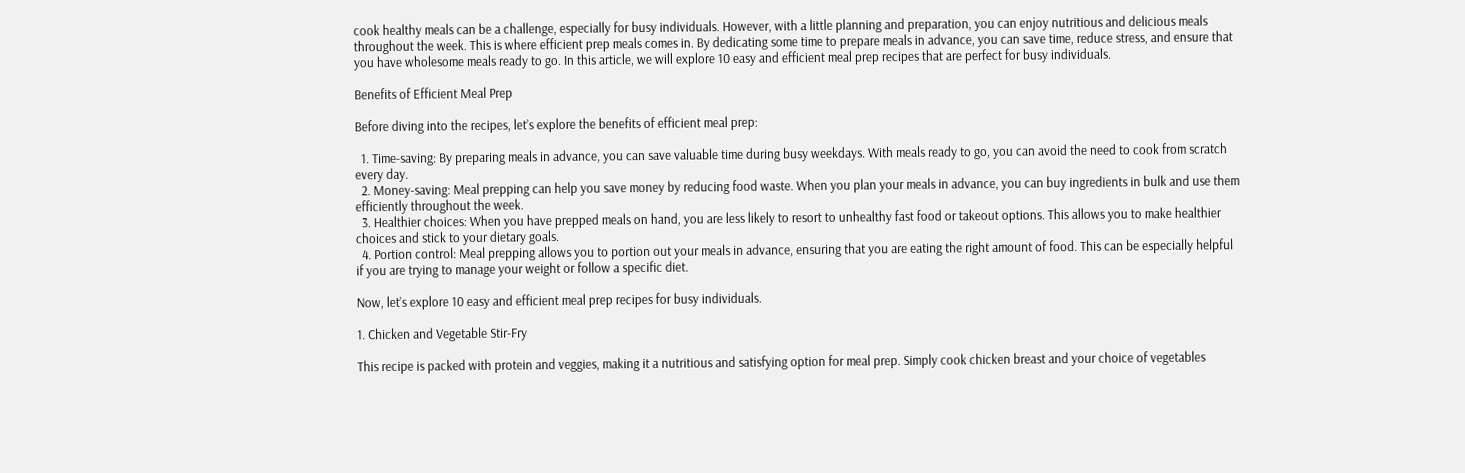cook healthy meals can be a challenge, especially for busy individuals. However, with a little planning and preparation, you can enjoy nutritious and delicious meals throughout the week. This is where efficient prep meals comes in. By dedicating some time to prepare meals in advance, you can save time, reduce stress, and ensure that you have wholesome meals ready to go. In this article, we will explore 10 easy and efficient meal prep recipes that are perfect for busy individuals.

Benefits of Efficient Meal Prep

Before diving into the recipes, let’s explore the benefits of efficient meal prep:

  1. Time-saving: By preparing meals in advance, you can save valuable time during busy weekdays. With meals ready to go, you can avoid the need to cook from scratch every day.
  2. Money-saving: Meal prepping can help you save money by reducing food waste. When you plan your meals in advance, you can buy ingredients in bulk and use them efficiently throughout the week.
  3. Healthier choices: When you have prepped meals on hand, you are less likely to resort to unhealthy fast food or takeout options. This allows you to make healthier choices and stick to your dietary goals.
  4. Portion control: Meal prepping allows you to portion out your meals in advance, ensuring that you are eating the right amount of food. This can be especially helpful if you are trying to manage your weight or follow a specific diet.

Now, let’s explore 10 easy and efficient meal prep recipes for busy individuals.

1. Chicken and Vegetable Stir-Fry

This recipe is packed with protein and veggies, making it a nutritious and satisfying option for meal prep. Simply cook chicken breast and your choice of vegetables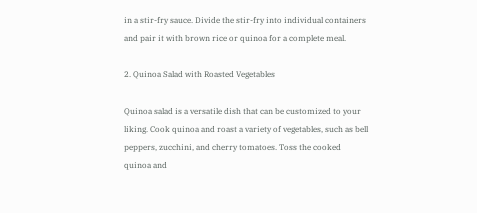in a stir-fry sauce. Divide the stir-fry into individual containers and pair it with brown rice or quinoa for a complete meal.

2. Quinoa Salad with Roasted Vegetables

Quinoa salad is a versatile dish that can be customized to your liking. Cook quinoa and roast a variety of vegetables, such as bell peppers, zucchini, and cherry tomatoes. Toss the cooked quinoa and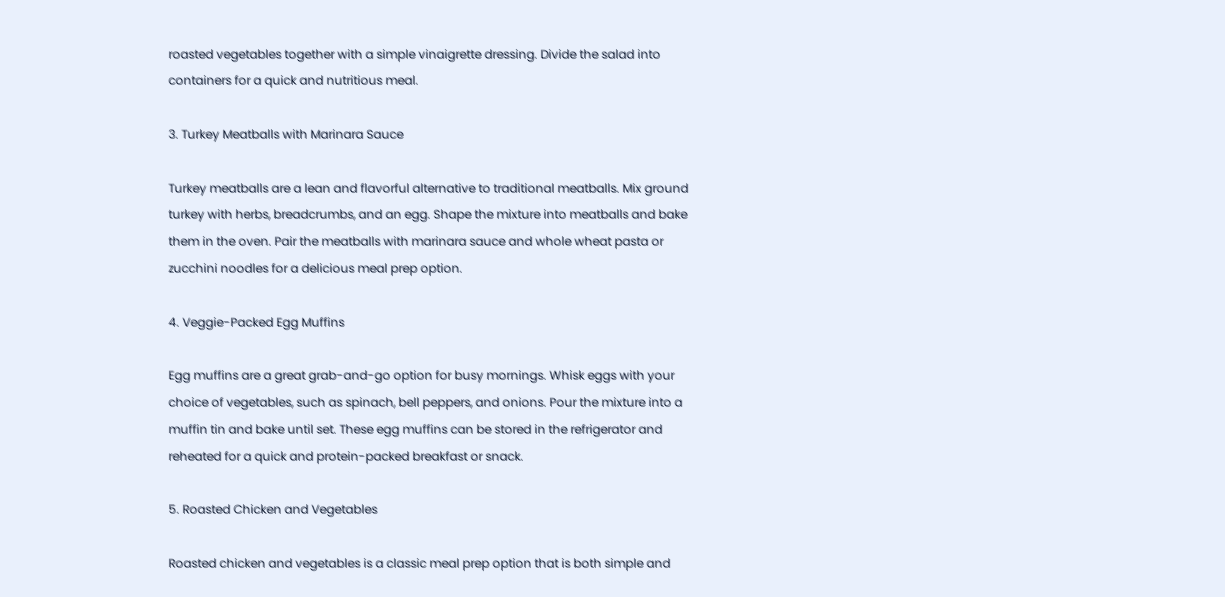roasted vegetables together with a simple vinaigrette dressing. Divide the salad into containers for a quick and nutritious meal.

3. Turkey Meatballs with Marinara Sauce

Turkey meatballs are a lean and flavorful alternative to traditional meatballs. Mix ground turkey with herbs, breadcrumbs, and an egg. Shape the mixture into meatballs and bake them in the oven. Pair the meatballs with marinara sauce and whole wheat pasta or zucchini noodles for a delicious meal prep option.

4. Veggie-Packed Egg Muffins

Egg muffins are a great grab-and-go option for busy mornings. Whisk eggs with your choice of vegetables, such as spinach, bell peppers, and onions. Pour the mixture into a muffin tin and bake until set. These egg muffins can be stored in the refrigerator and reheated for a quick and protein-packed breakfast or snack.

5. Roasted Chicken and Vegetables

Roasted chicken and vegetables is a classic meal prep option that is both simple and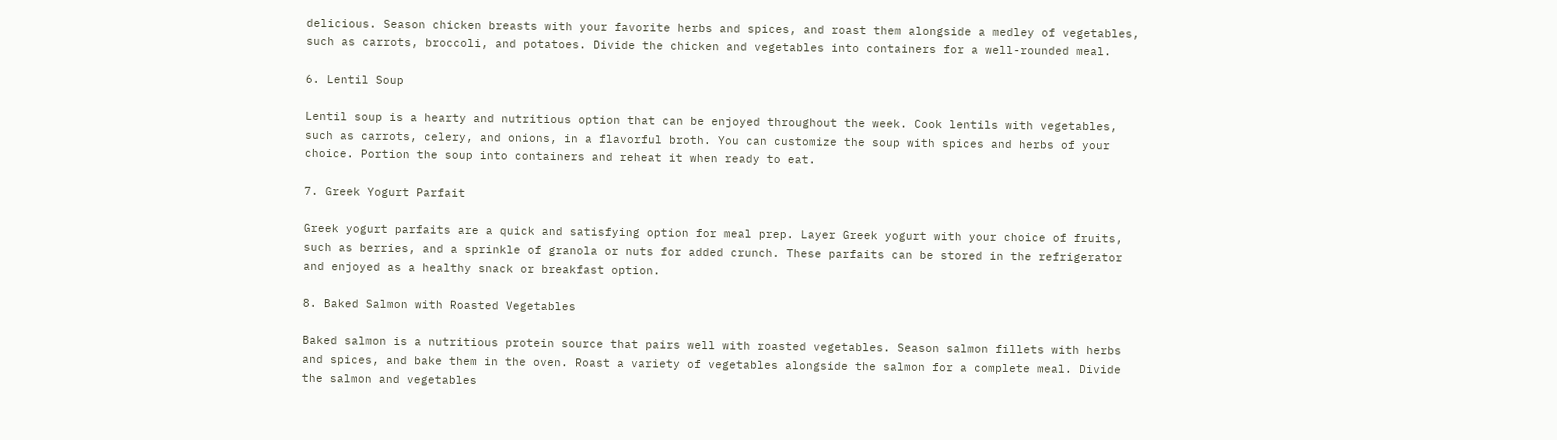delicious. Season chicken breasts with your favorite herbs and spices, and roast them alongside a medley of vegetables, such as carrots, broccoli, and potatoes. Divide the chicken and vegetables into containers for a well-rounded meal.

6. Lentil Soup

Lentil soup is a hearty and nutritious option that can be enjoyed throughout the week. Cook lentils with vegetables, such as carrots, celery, and onions, in a flavorful broth. You can customize the soup with spices and herbs of your choice. Portion the soup into containers and reheat it when ready to eat.

7. Greek Yogurt Parfait

Greek yogurt parfaits are a quick and satisfying option for meal prep. Layer Greek yogurt with your choice of fruits, such as berries, and a sprinkle of granola or nuts for added crunch. These parfaits can be stored in the refrigerator and enjoyed as a healthy snack or breakfast option.

8. Baked Salmon with Roasted Vegetables

Baked salmon is a nutritious protein source that pairs well with roasted vegetables. Season salmon fillets with herbs and spices, and bake them in the oven. Roast a variety of vegetables alongside the salmon for a complete meal. Divide the salmon and vegetables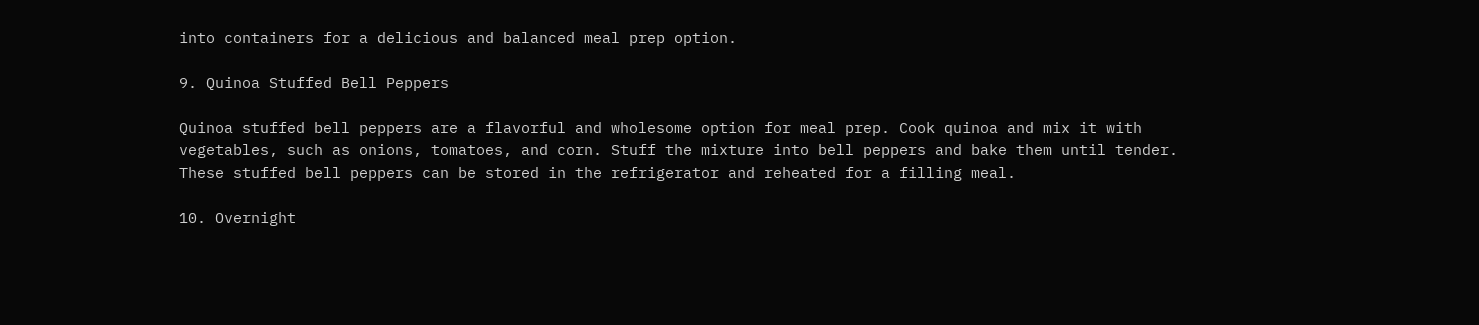into containers for a delicious and balanced meal prep option.

9. Quinoa Stuffed Bell Peppers

Quinoa stuffed bell peppers are a flavorful and wholesome option for meal prep. Cook quinoa and mix it with vegetables, such as onions, tomatoes, and corn. Stuff the mixture into bell peppers and bake them until tender. These stuffed bell peppers can be stored in the refrigerator and reheated for a filling meal.

10. Overnight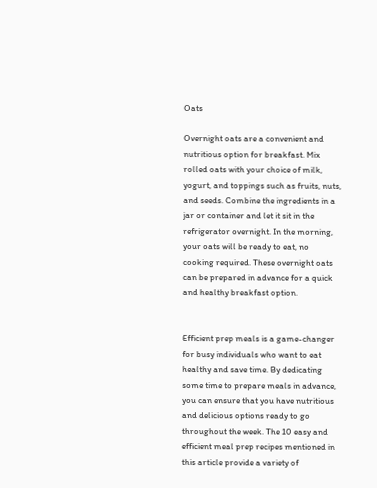Oats

Overnight oats are a convenient and nutritious option for breakfast. Mix rolled oats with your choice of milk, yogurt, and toppings such as fruits, nuts, and seeds. Combine the ingredients in a jar or container and let it sit in the refrigerator overnight. In the morning, your oats will be ready to eat, no cooking required. These overnight oats can be prepared in advance for a quick and healthy breakfast option.


Efficient prep meals is a game-changer for busy individuals who want to eat healthy and save time. By dedicating some time to prepare meals in advance, you can ensure that you have nutritious and delicious options ready to go throughout the week. The 10 easy and efficient meal prep recipes mentioned in this article provide a variety of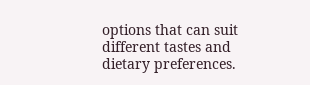options that can suit different tastes and dietary preferences.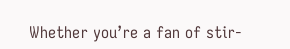Whether you’re a fan of stir-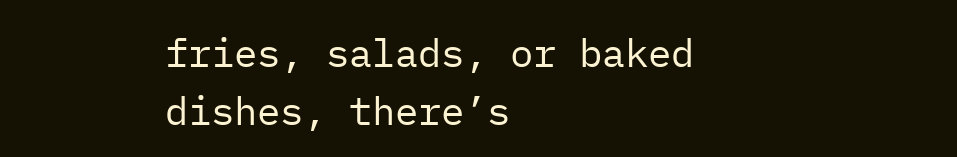fries, salads, or baked dishes, there’s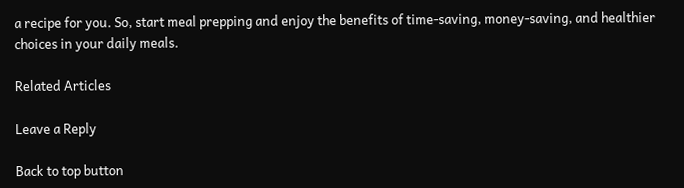a recipe for you. So, start meal prepping and enjoy the benefits of time-saving, money-saving, and healthier choices in your daily meals.

Related Articles

Leave a Reply

Back to top button